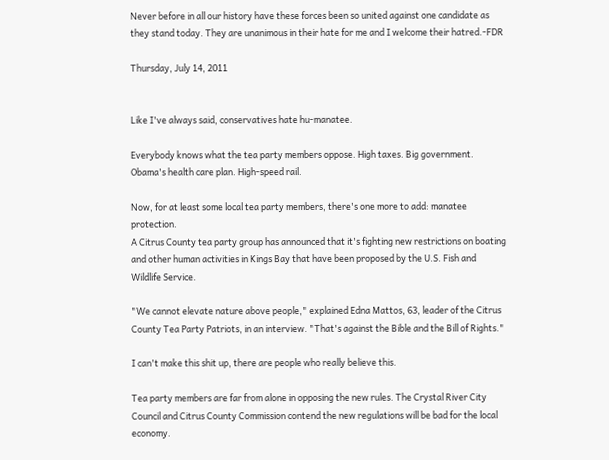Never before in all our history have these forces been so united against one candidate as they stand today. They are unanimous in their hate for me and I welcome their hatred.-FDR

Thursday, July 14, 2011


Like I've always said, conservatives hate hu-manatee.

Everybody knows what the tea party members oppose. High taxes. Big government. Obama's health care plan. High-speed rail.

Now, for at least some local tea party members, there's one more to add: manatee protection.
A Citrus County tea party group has announced that it's fighting new restrictions on boating and other human activities in Kings Bay that have been proposed by the U.S. Fish and Wildlife Service.

"We cannot elevate nature above people," explained Edna Mattos, 63, leader of the Citrus County Tea Party Patriots, in an interview. "That's against the Bible and the Bill of Rights."

I can't make this shit up, there are people who really believe this.

Tea party members are far from alone in opposing the new rules. The Crystal River City Council and Citrus County Commission contend the new regulations will be bad for the local economy.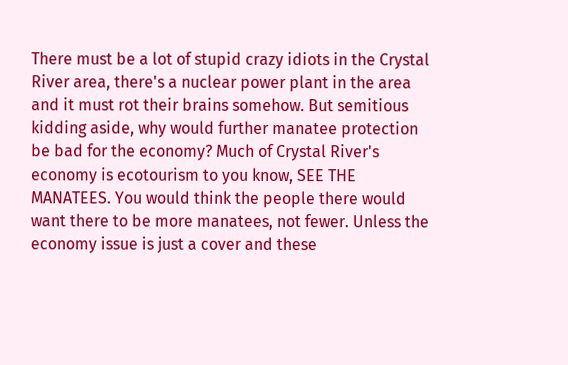There must be a lot of stupid crazy idiots in the Crystal River area, there's a nuclear power plant in the area and it must rot their brains somehow. But semitious kidding aside, why would further manatee protection be bad for the economy? Much of Crystal River's economy is ecotourism to you know, SEE THE MANATEES. You would think the people there would want there to be more manatees, not fewer. Unless the economy issue is just a cover and these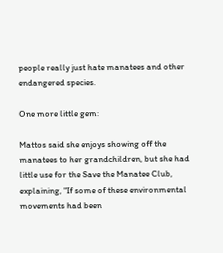people really just hate manatees and other endangered species.

One more little gem:

Mattos said she enjoys showing off the manatees to her grandchildren, but she had little use for the Save the Manatee Club, explaining, "If some of these environmental movements had been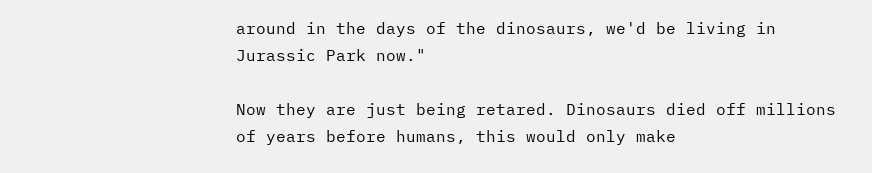around in the days of the dinosaurs, we'd be living in Jurassic Park now."

Now they are just being retared. Dinosaurs died off millions of years before humans, this would only make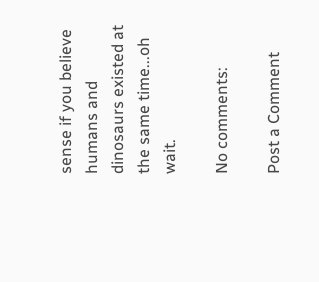sense if you believe humans and dinosaurs existed at the same time...oh wait.

No comments:

Post a Comment